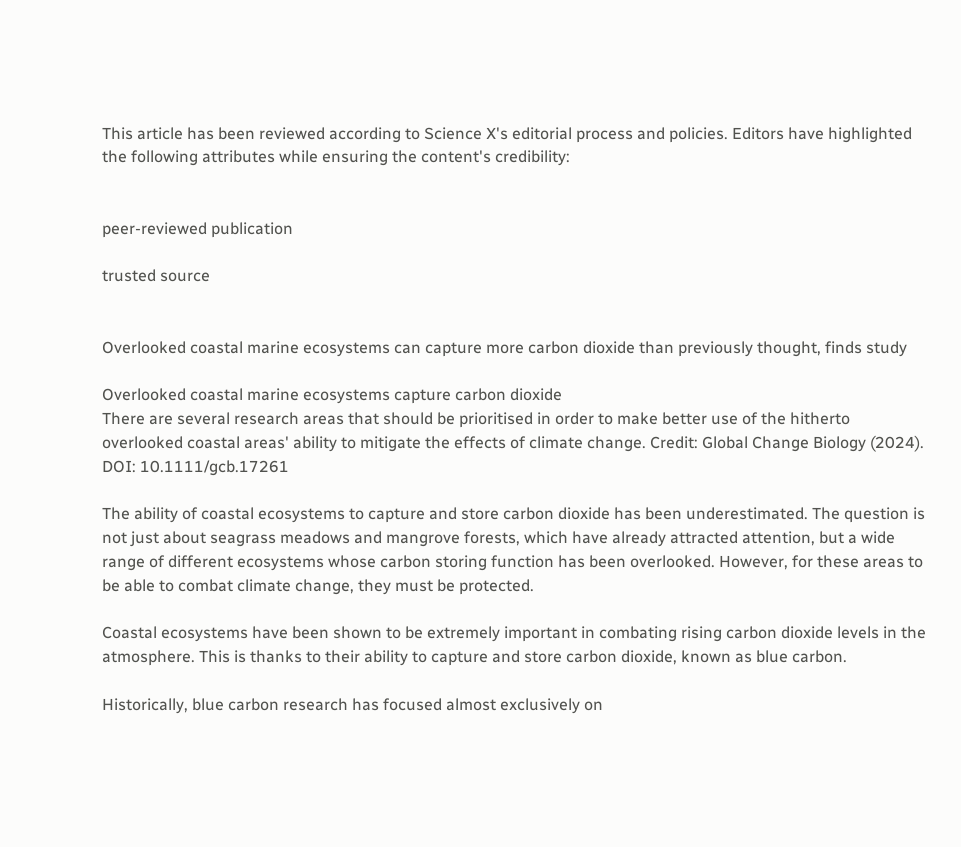This article has been reviewed according to Science X's editorial process and policies. Editors have highlighted the following attributes while ensuring the content's credibility:


peer-reviewed publication

trusted source


Overlooked coastal marine ecosystems can capture more carbon dioxide than previously thought, finds study

Overlooked coastal marine ecosystems capture carbon dioxide
There are several research areas that should be prioritised in order to make better use of the hitherto overlooked coastal areas' ability to mitigate the effects of climate change. Credit: Global Change Biology (2024). DOI: 10.1111/gcb.17261

The ability of coastal ecosystems to capture and store carbon dioxide has been underestimated. The question is not just about seagrass meadows and mangrove forests, which have already attracted attention, but a wide range of different ecosystems whose carbon storing function has been overlooked. However, for these areas to be able to combat climate change, they must be protected.

Coastal ecosystems have been shown to be extremely important in combating rising carbon dioxide levels in the atmosphere. This is thanks to their ability to capture and store carbon dioxide, known as blue carbon.

Historically, blue carbon research has focused almost exclusively on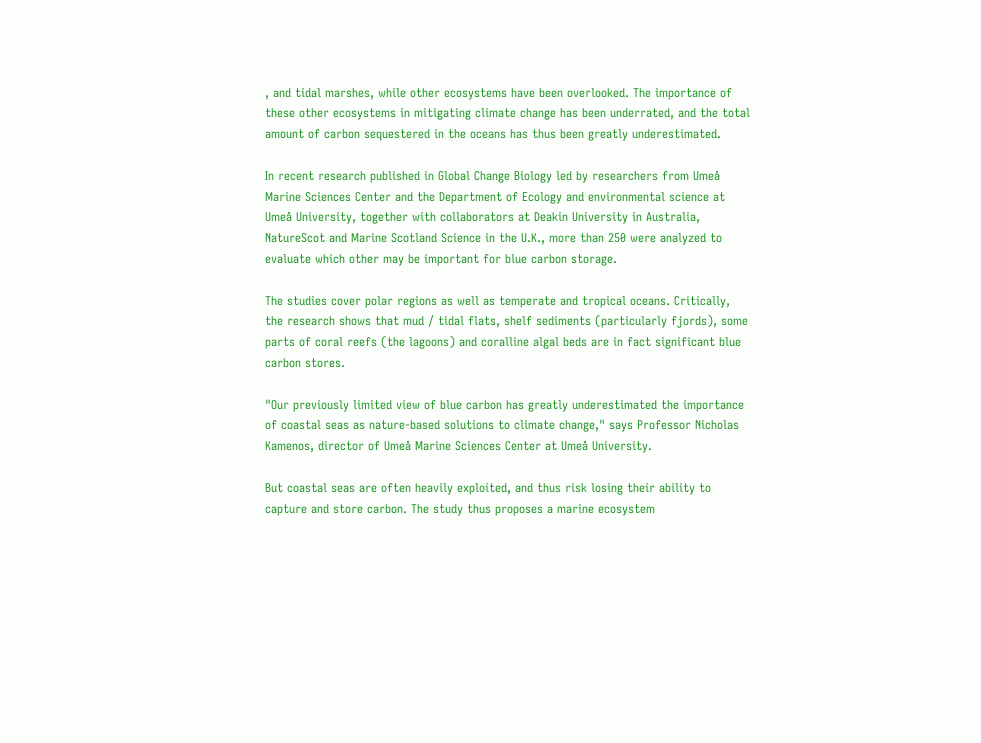, and tidal marshes, while other ecosystems have been overlooked. The importance of these other ecosystems in mitigating climate change has been underrated, and the total amount of carbon sequestered in the oceans has thus been greatly underestimated.

In recent research published in Global Change Biology led by researchers from Umeå Marine Sciences Center and the Department of Ecology and environmental science at Umeå University, together with collaborators at Deakin University in Australia, NatureScot and Marine Scotland Science in the U.K., more than 250 were analyzed to evaluate which other may be important for blue carbon storage.

The studies cover polar regions as well as temperate and tropical oceans. Critically, the research shows that mud / tidal flats, shelf sediments (particularly fjords), some parts of coral reefs (the lagoons) and coralline algal beds are in fact significant blue carbon stores.

"Our previously limited view of blue carbon has greatly underestimated the importance of coastal seas as nature-based solutions to climate change," says Professor Nicholas Kamenos, director of Umeå Marine Sciences Center at Umeå University.

But coastal seas are often heavily exploited, and thus risk losing their ability to capture and store carbon. The study thus proposes a marine ecosystem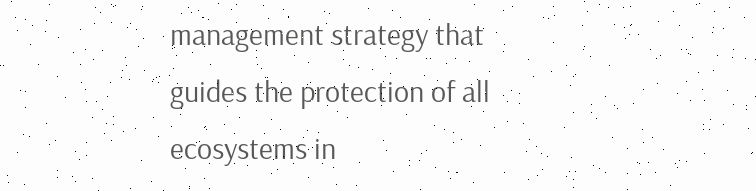management strategy that guides the protection of all ecosystems in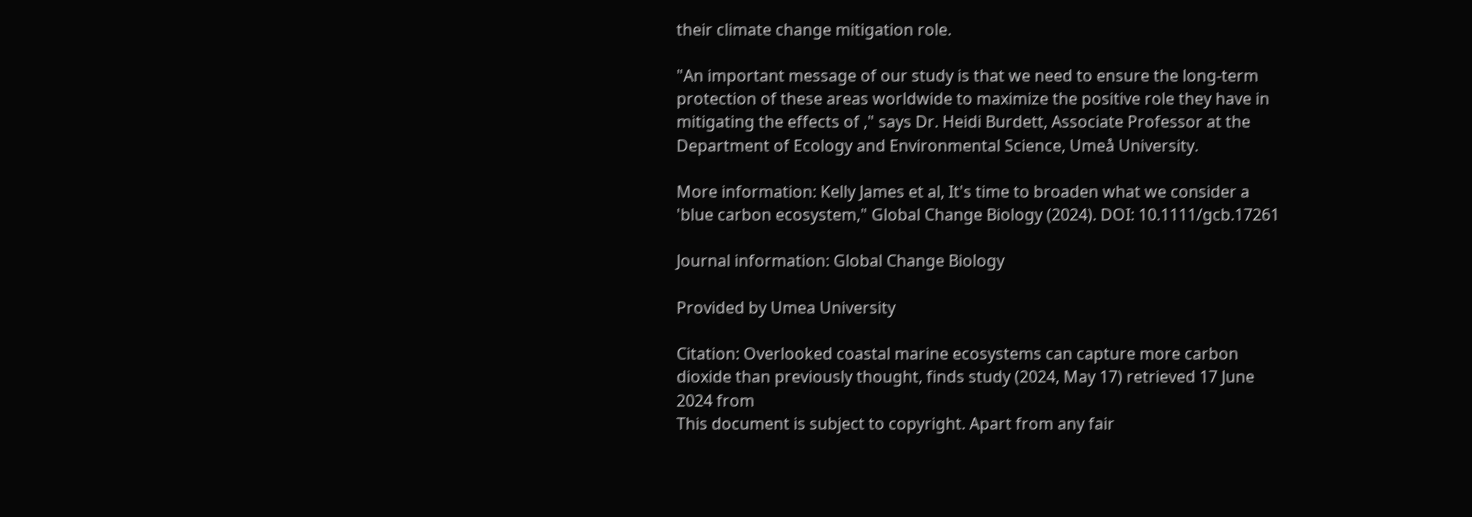their climate change mitigation role.

"An important message of our study is that we need to ensure the long-term protection of these areas worldwide to maximize the positive role they have in mitigating the effects of ," says Dr. Heidi Burdett, Associate Professor at the Department of Ecology and Environmental Science, Umeå University.

More information: Kelly James et al, It's time to broaden what we consider a 'blue carbon ecosystem," Global Change Biology (2024). DOI: 10.1111/gcb.17261

Journal information: Global Change Biology

Provided by Umea University

Citation: Overlooked coastal marine ecosystems can capture more carbon dioxide than previously thought, finds study (2024, May 17) retrieved 17 June 2024 from
This document is subject to copyright. Apart from any fair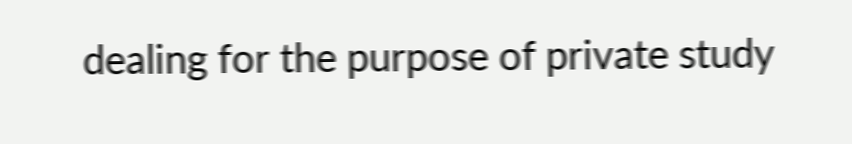dealing for the purpose of private study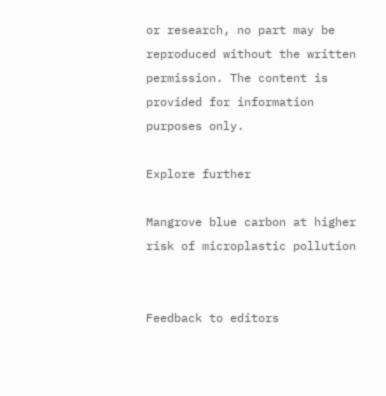or research, no part may be reproduced without the written permission. The content is provided for information purposes only.

Explore further

Mangrove blue carbon at higher risk of microplastic pollution


Feedback to editors